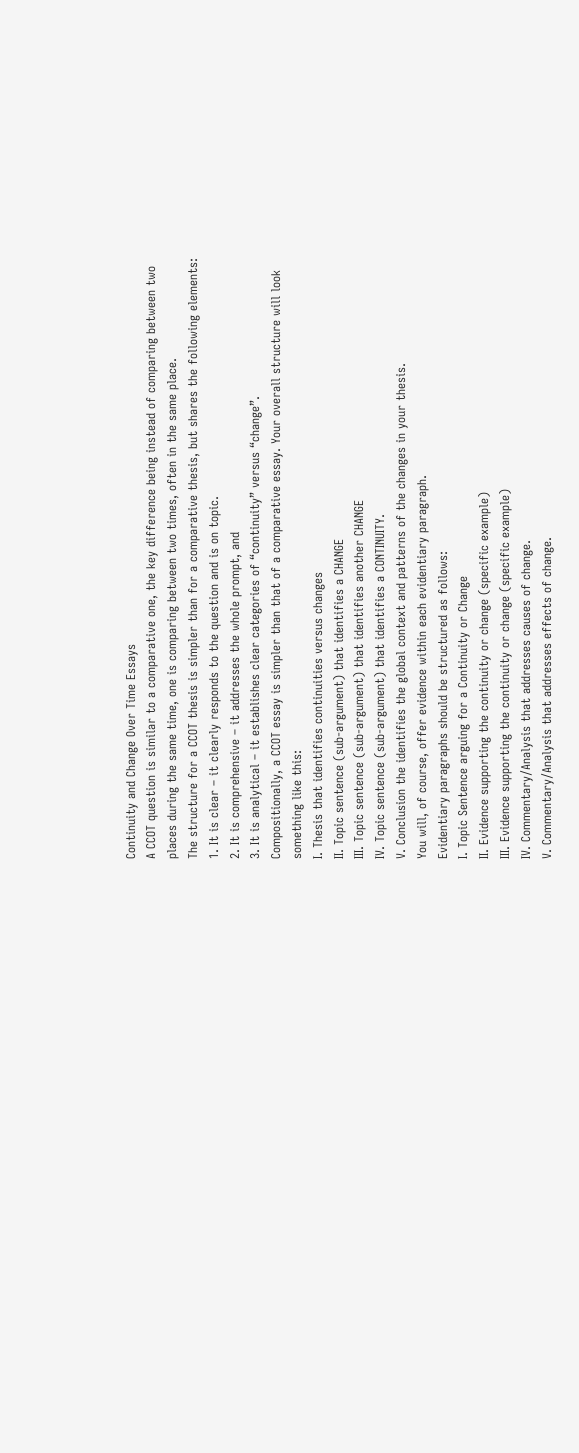Continuity and Change Over Time Essays
A CCOT question is similar to a comparative one, the key difference being instead of comparing between two
places during the same time, one is comparing between two times, often in the same place.
The structure for a CCOT thesis is simpler than for a comparative thesis, but shares the following elements:
1. It is clear – it clearly responds to the question and is on topic.
2. It is comprehensive – it addresses the whole prompt, and
3. It is analytical – it establishes clear categories of “continuity” versus “change”.
Compositionally, a CCOT essay is simpler than that of a comparative essay. Your overall structure will look
something like this:
I. Thesis that identifies continuities versus changes
II. Topic sentence (sub-argument) that identifies a CHANGE
III. Topic sentence (sub-argument) that identifies another CHANGE
IV. Topic sentence (sub-argument) that identifies a CONTINUITY.
V. Conclusion the identifies the global context and patterns of the changes in your thesis.
You will, of course, offer evidence within each evidentiary paragraph.
Evidentiary paragraphs should be structured as follows:
I. Topic Sentence arguing for a Continuity or Change
II. Evidence supporting the continuity or change (specific example)
III. Evidence supporting the continuity or change (specific example)
IV. Commentary/Analysis that addresses causes of change.
V. Commentary/Analysis that addresses effects of change.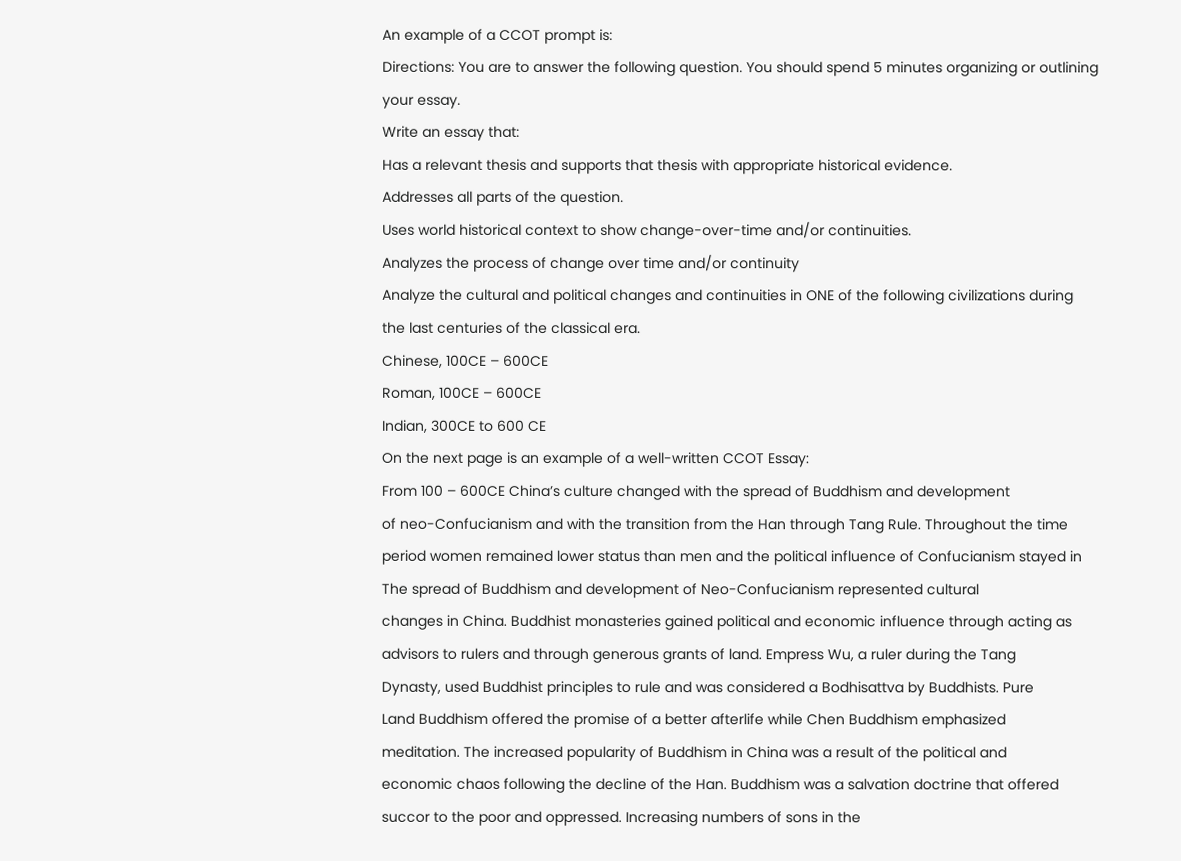An example of a CCOT prompt is:
Directions: You are to answer the following question. You should spend 5 minutes organizing or outlining
your essay.
Write an essay that:
Has a relevant thesis and supports that thesis with appropriate historical evidence.
Addresses all parts of the question.
Uses world historical context to show change-over-time and/or continuities.
Analyzes the process of change over time and/or continuity
Analyze the cultural and political changes and continuities in ONE of the following civilizations during
the last centuries of the classical era.
Chinese, 100CE – 600CE
Roman, 100CE – 600CE
Indian, 300CE to 600 CE
On the next page is an example of a well-written CCOT Essay:
From 100 – 600CE China’s culture changed with the spread of Buddhism and development
of neo-Confucianism and with the transition from the Han through Tang Rule. Throughout the time
period women remained lower status than men and the political influence of Confucianism stayed in
The spread of Buddhism and development of Neo-Confucianism represented cultural
changes in China. Buddhist monasteries gained political and economic influence through acting as
advisors to rulers and through generous grants of land. Empress Wu, a ruler during the Tang
Dynasty, used Buddhist principles to rule and was considered a Bodhisattva by Buddhists. Pure
Land Buddhism offered the promise of a better afterlife while Chen Buddhism emphasized
meditation. The increased popularity of Buddhism in China was a result of the political and
economic chaos following the decline of the Han. Buddhism was a salvation doctrine that offered
succor to the poor and oppressed. Increasing numbers of sons in the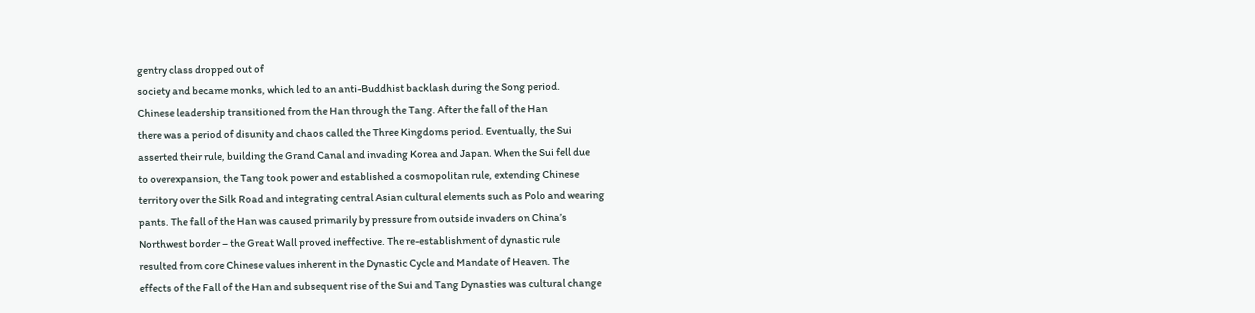gentry class dropped out of
society and became monks, which led to an anti-Buddhist backlash during the Song period.
Chinese leadership transitioned from the Han through the Tang. After the fall of the Han
there was a period of disunity and chaos called the Three Kingdoms period. Eventually, the Sui
asserted their rule, building the Grand Canal and invading Korea and Japan. When the Sui fell due
to overexpansion, the Tang took power and established a cosmopolitan rule, extending Chinese
territory over the Silk Road and integrating central Asian cultural elements such as Polo and wearing
pants. The fall of the Han was caused primarily by pressure from outside invaders on China’s
Northwest border – the Great Wall proved ineffective. The re-establishment of dynastic rule
resulted from core Chinese values inherent in the Dynastic Cycle and Mandate of Heaven. The
effects of the Fall of the Han and subsequent rise of the Sui and Tang Dynasties was cultural change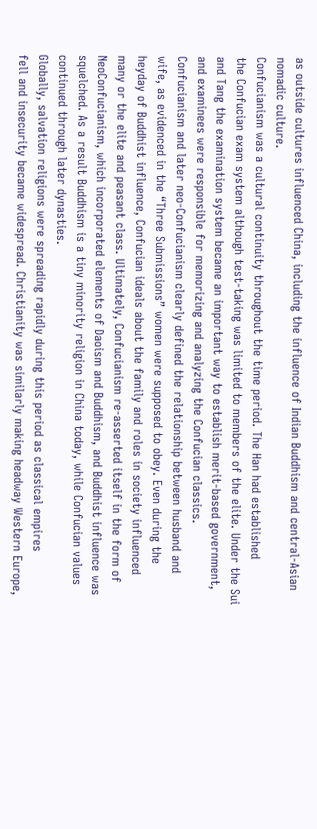as outside cultures influenced China, including the influence of Indian Buddhism and central-Asian
nomadic culture.
Confucianism was a cultural continuity throughout the time period. The Han had established
the Confucian exam system although test-taking was limited to members of the elite. Under the Sui
and Tang the examination system became an important way to establish merit-based government,
and examinees were responsible for memorizing and analyzing the Confucian classics.
Confucianism and later neo-Confucianism clearly defined the relationship between husband and
wife, as evidenced in the “Three Submissions” women were supposed to obey. Even during the
heyday of Buddhist influence, Confucian ideals about the family and roles in society influenced
many or the elite and peasant class. Ultimately, Confucianism re-asserted itself in the form of NeoConfucianism, which incorporated elements of Daoism and Buddhism, and Buddhist influence was
squelched. As a result Buddhism is a tiny minority religion in China today, while Confucian values
continued through later dynasties.
Globally, salvation religions were spreading rapidly during this period as classical empires
fell and insecurity became widespread. Christianity was similarly making headway Western Europe,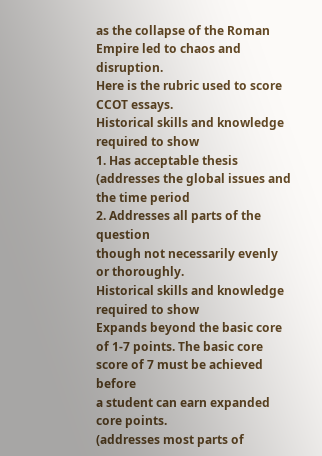as the collapse of the Roman Empire led to chaos and disruption.
Here is the rubric used to score CCOT essays.
Historical skills and knowledge required to show
1. Has acceptable thesis
(addresses the global issues and the time period
2. Addresses all parts of the question
though not necessarily evenly or thoroughly.
Historical skills and knowledge required to show
Expands beyond the basic core
of 1-7 points. The basic core
score of 7 must be achieved before
a student can earn expanded
core points.
(addresses most parts of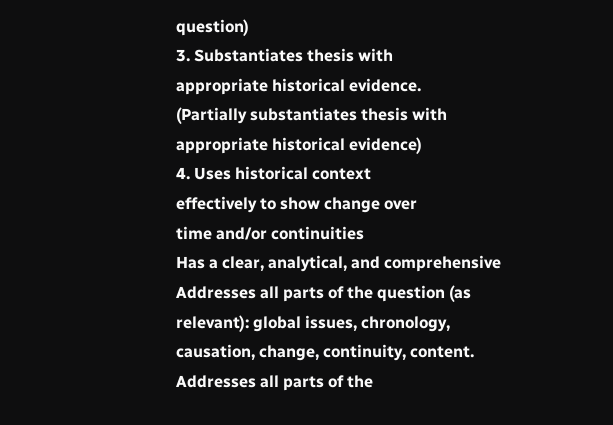question)
3. Substantiates thesis with
appropriate historical evidence.
(Partially substantiates thesis with
appropriate historical evidence)
4. Uses historical context
effectively to show change over
time and/or continuities
Has a clear, analytical, and comprehensive
Addresses all parts of the question (as
relevant): global issues, chronology,
causation, change, continuity, content.
Addresses all parts of the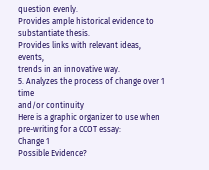question evenly.
Provides ample historical evidence to
substantiate thesis.
Provides links with relevant ideas, events,
trends in an innovative way.
5. Analyzes the process of change over 1 time
and/or continuity
Here is a graphic organizer to use when pre-writing for a CCOT essay:
Change 1
Possible Evidence?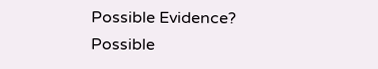Possible Evidence?
Possible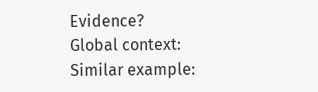Evidence?
Global context:
Similar example: